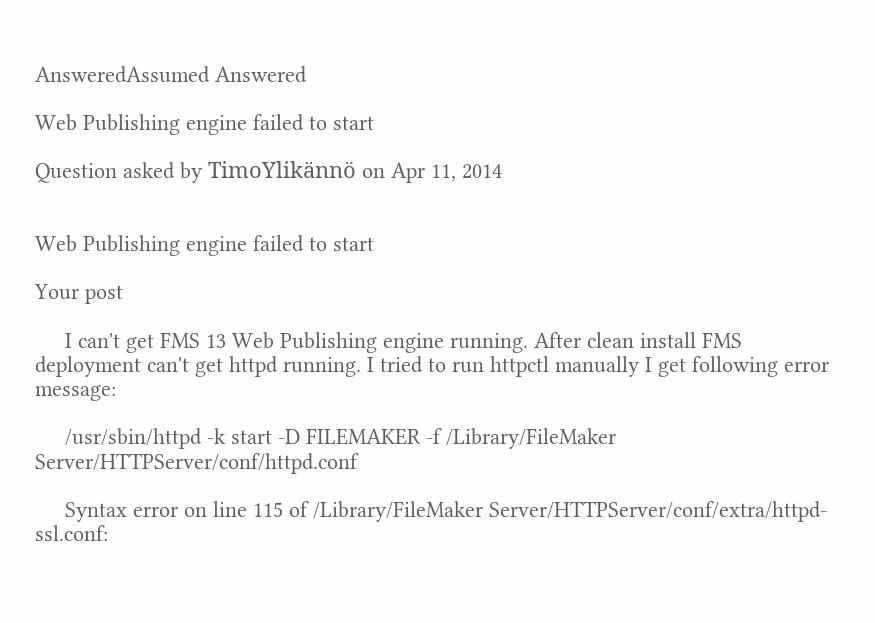AnsweredAssumed Answered

Web Publishing engine failed to start

Question asked by TimoYlikännö on Apr 11, 2014


Web Publishing engine failed to start

Your post

     I can't get FMS 13 Web Publishing engine running. After clean install FMS deployment can't get httpd running. I tried to run httpctl manually I get following error message:

     /usr/sbin/httpd -k start -D FILEMAKER -f /Library/FileMaker Server/HTTPServer/conf/httpd.conf

     Syntax error on line 115 of /Library/FileMaker Server/HTTPServer/conf/extra/httpd-ssl.conf: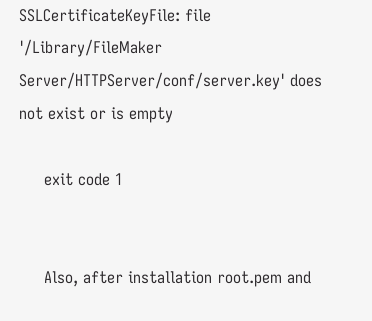SSLCertificateKeyFile: file '/Library/FileMaker Server/HTTPServer/conf/server.key' does not exist or is empty

     exit code 1


     Also, after installation root.pem and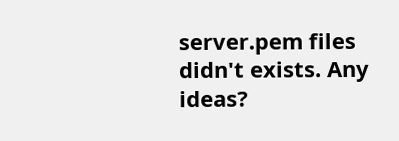server.pem files didn't exists. Any ideas?